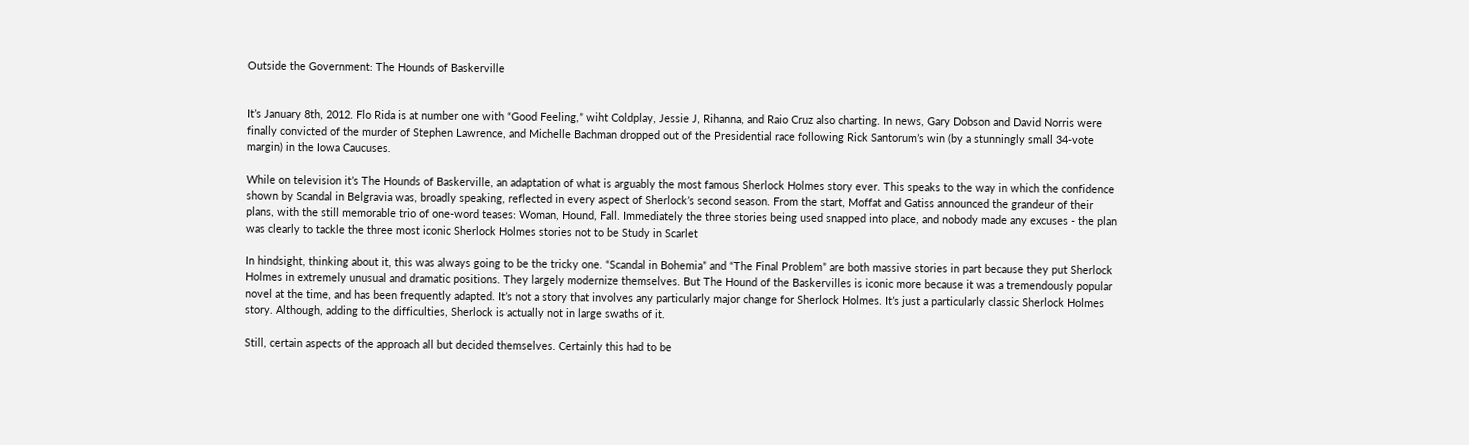Outside the Government: The Hounds of Baskerville


It’s January 8th, 2012. Flo Rida is at number one with “Good Feeling,” wiht Coldplay, Jessie J, Rihanna, and Raio Cruz also charting. In news, Gary Dobson and David Norris were finally convicted of the murder of Stephen Lawrence, and Michelle Bachman dropped out of the Presidential race following Rick Santorum’s win (by a stunningly small 34-vote margin) in the Iowa Caucuses.

While on television it’s The Hounds of Baskerville, an adaptation of what is arguably the most famous Sherlock Holmes story ever. This speaks to the way in which the confidence shown by Scandal in Belgravia was, broadly speaking, reflected in every aspect of Sherlock’s second season. From the start, Moffat and Gatiss announced the grandeur of their plans, with the still memorable trio of one-word teases: Woman, Hound, Fall. Immediately the three stories being used snapped into place, and nobody made any excuses - the plan was clearly to tackle the three most iconic Sherlock Holmes stories not to be Study in Scarlet

In hindsight, thinking about it, this was always going to be the tricky one. “Scandal in Bohemia” and “The Final Problem” are both massive stories in part because they put Sherlock Holmes in extremely unusual and dramatic positions. They largely modernize themselves. But The Hound of the Baskervilles is iconic more because it was a tremendously popular novel at the time, and has been frequently adapted. It’s not a story that involves any particularly major change for Sherlock Holmes. It’s just a particularly classic Sherlock Holmes story. Although, adding to the difficulties, Sherlock is actually not in large swaths of it.

Still, certain aspects of the approach all but decided themselves. Certainly this had to be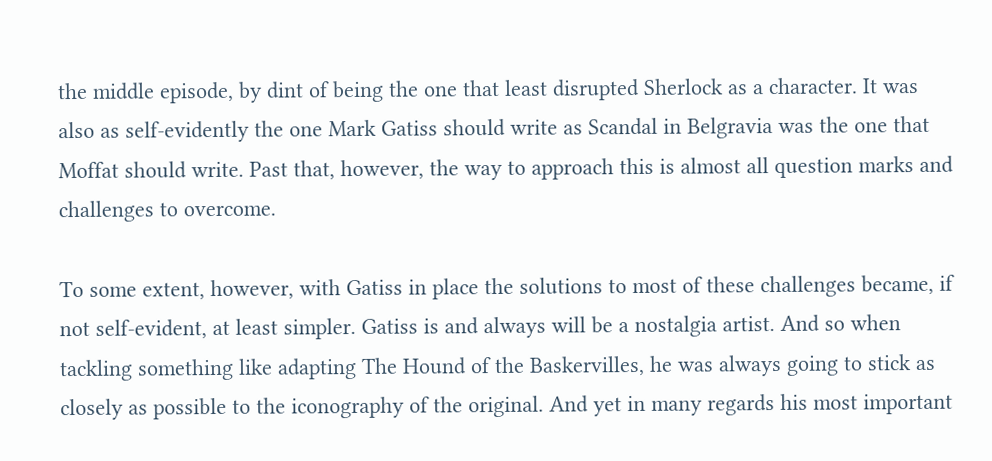the middle episode, by dint of being the one that least disrupted Sherlock as a character. It was also as self-evidently the one Mark Gatiss should write as Scandal in Belgravia was the one that Moffat should write. Past that, however, the way to approach this is almost all question marks and challenges to overcome.

To some extent, however, with Gatiss in place the solutions to most of these challenges became, if not self-evident, at least simpler. Gatiss is and always will be a nostalgia artist. And so when tackling something like adapting The Hound of the Baskervilles, he was always going to stick as closely as possible to the iconography of the original. And yet in many regards his most important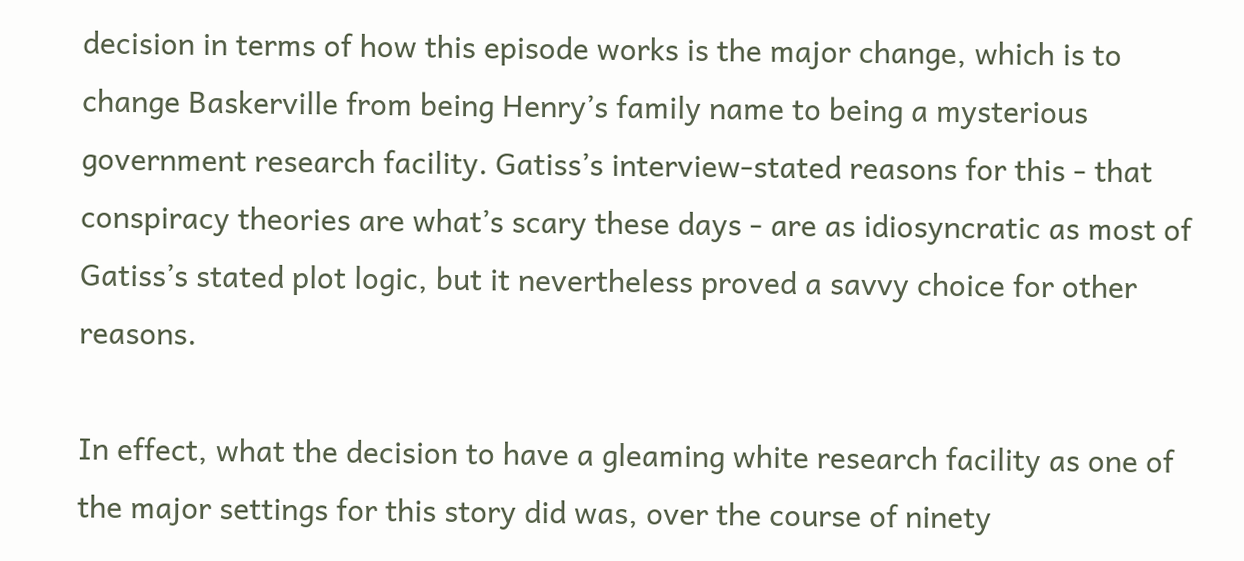decision in terms of how this episode works is the major change, which is to change Baskerville from being Henry’s family name to being a mysterious government research facility. Gatiss’s interview-stated reasons for this - that conspiracy theories are what’s scary these days - are as idiosyncratic as most of Gatiss’s stated plot logic, but it nevertheless proved a savvy choice for other reasons.

In effect, what the decision to have a gleaming white research facility as one of the major settings for this story did was, over the course of ninety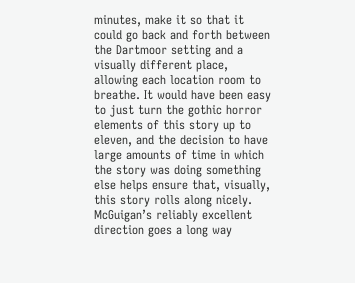minutes, make it so that it could go back and forth between the Dartmoor setting and a visually different place, allowing each location room to breathe. It would have been easy to just turn the gothic horror elements of this story up to eleven, and the decision to have large amounts of time in which the story was doing something else helps ensure that, visually, this story rolls along nicely. McGuigan’s reliably excellent direction goes a long way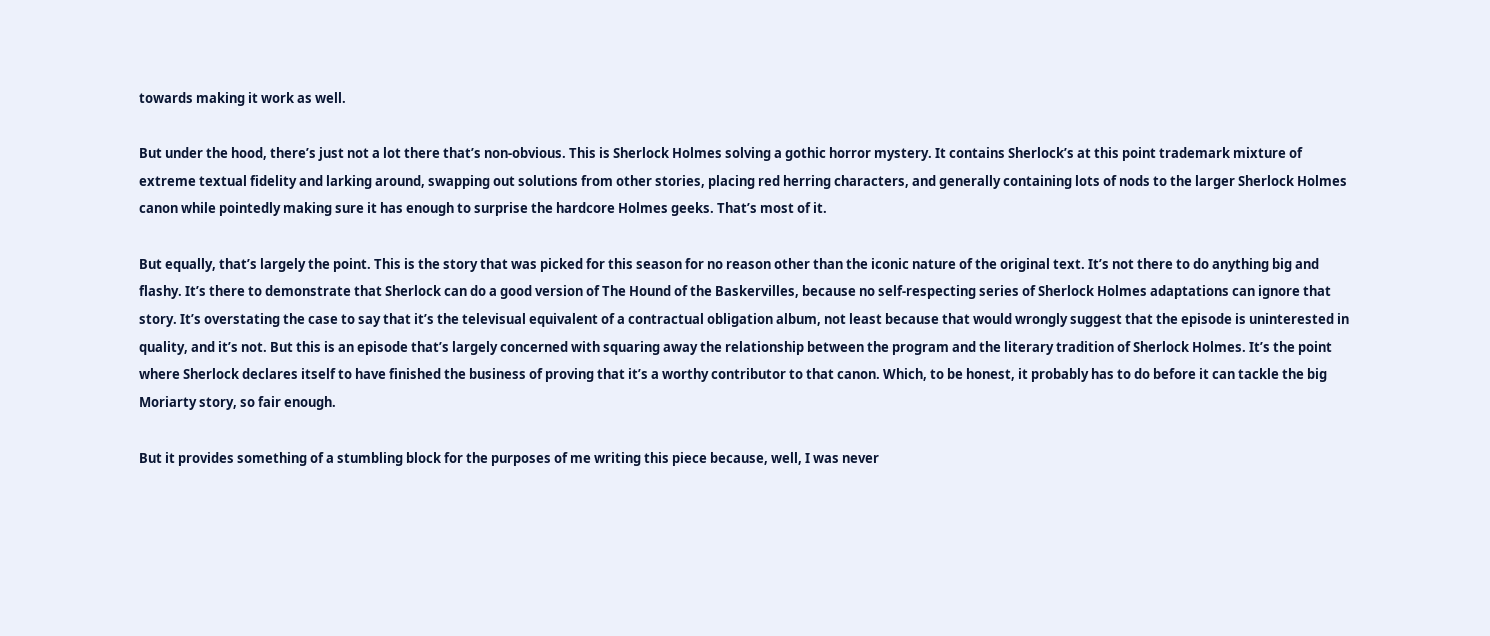towards making it work as well.

But under the hood, there’s just not a lot there that’s non-obvious. This is Sherlock Holmes solving a gothic horror mystery. It contains Sherlock’s at this point trademark mixture of extreme textual fidelity and larking around, swapping out solutions from other stories, placing red herring characters, and generally containing lots of nods to the larger Sherlock Holmes canon while pointedly making sure it has enough to surprise the hardcore Holmes geeks. That’s most of it.

But equally, that’s largely the point. This is the story that was picked for this season for no reason other than the iconic nature of the original text. It’s not there to do anything big and flashy. It’s there to demonstrate that Sherlock can do a good version of The Hound of the Baskervilles, because no self-respecting series of Sherlock Holmes adaptations can ignore that story. It’s overstating the case to say that it’s the televisual equivalent of a contractual obligation album, not least because that would wrongly suggest that the episode is uninterested in quality, and it’s not. But this is an episode that’s largely concerned with squaring away the relationship between the program and the literary tradition of Sherlock Holmes. It’s the point where Sherlock declares itself to have finished the business of proving that it’s a worthy contributor to that canon. Which, to be honest, it probably has to do before it can tackle the big Moriarty story, so fair enough.

But it provides something of a stumbling block for the purposes of me writing this piece because, well, I was never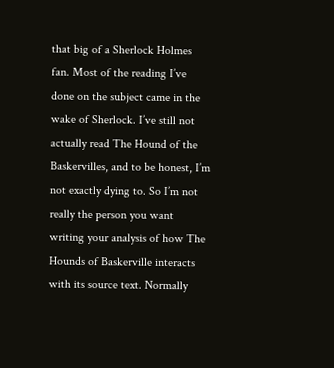that big of a Sherlock Holmes fan. Most of the reading I’ve done on the subject came in the wake of Sherlock. I’ve still not actually read The Hound of the Baskervilles, and to be honest, I’m not exactly dying to. So I’m not really the person you want writing your analysis of how The Hounds of Baskerville interacts with its source text. Normally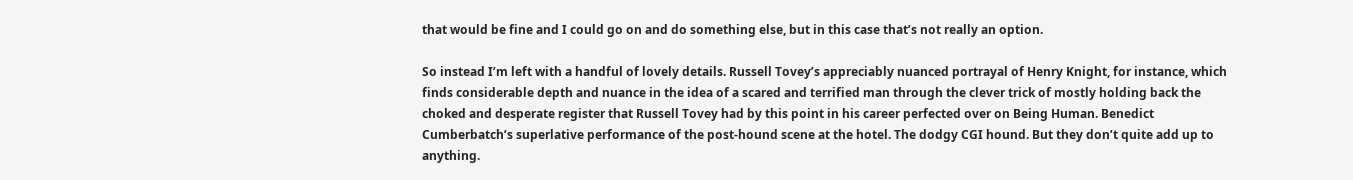that would be fine and I could go on and do something else, but in this case that’s not really an option.

So instead I’m left with a handful of lovely details. Russell Tovey’s appreciably nuanced portrayal of Henry Knight, for instance, which finds considerable depth and nuance in the idea of a scared and terrified man through the clever trick of mostly holding back the choked and desperate register that Russell Tovey had by this point in his career perfected over on Being Human. Benedict Cumberbatch’s superlative performance of the post-hound scene at the hotel. The dodgy CGI hound. But they don’t quite add up to anything.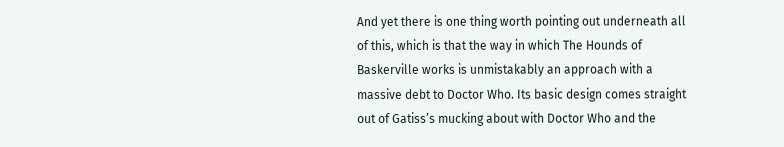And yet there is one thing worth pointing out underneath all of this, which is that the way in which The Hounds of Baskerville works is unmistakably an approach with a massive debt to Doctor Who. Its basic design comes straight out of Gatiss’s mucking about with Doctor Who and the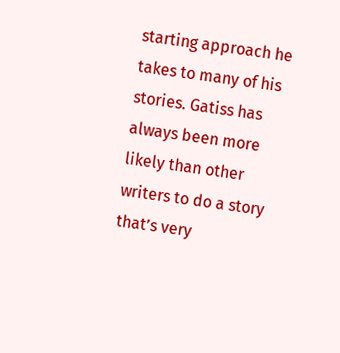starting approach he takes to many of his stories. Gatiss has always been more likely than other writers to do a story that’s very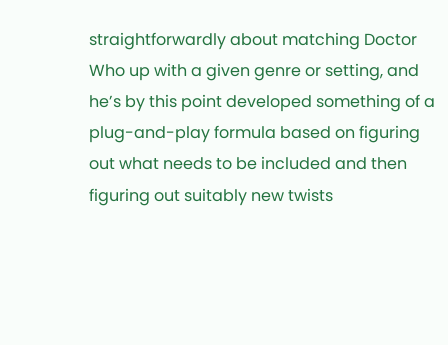straightforwardly about matching Doctor Who up with a given genre or setting, and he’s by this point developed something of a plug-and-play formula based on figuring out what needs to be included and then figuring out suitably new twists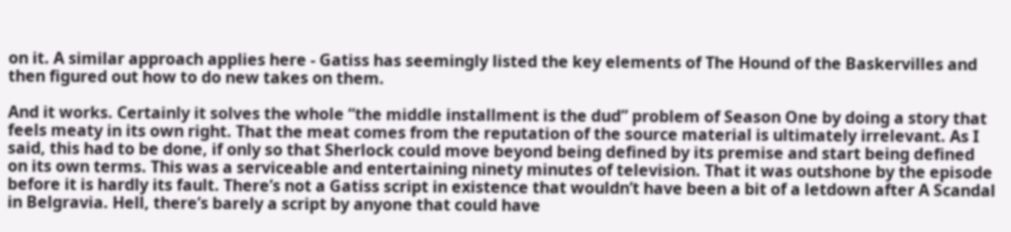on it. A similar approach applies here - Gatiss has seemingly listed the key elements of The Hound of the Baskervilles and then figured out how to do new takes on them.

And it works. Certainly it solves the whole “the middle installment is the dud” problem of Season One by doing a story that feels meaty in its own right. That the meat comes from the reputation of the source material is ultimately irrelevant. As I said, this had to be done, if only so that Sherlock could move beyond being defined by its premise and start being defined on its own terms. This was a serviceable and entertaining ninety minutes of television. That it was outshone by the episode before it is hardly its fault. There’s not a Gatiss script in existence that wouldn’t have been a bit of a letdown after A Scandal in Belgravia. Hell, there’s barely a script by anyone that could have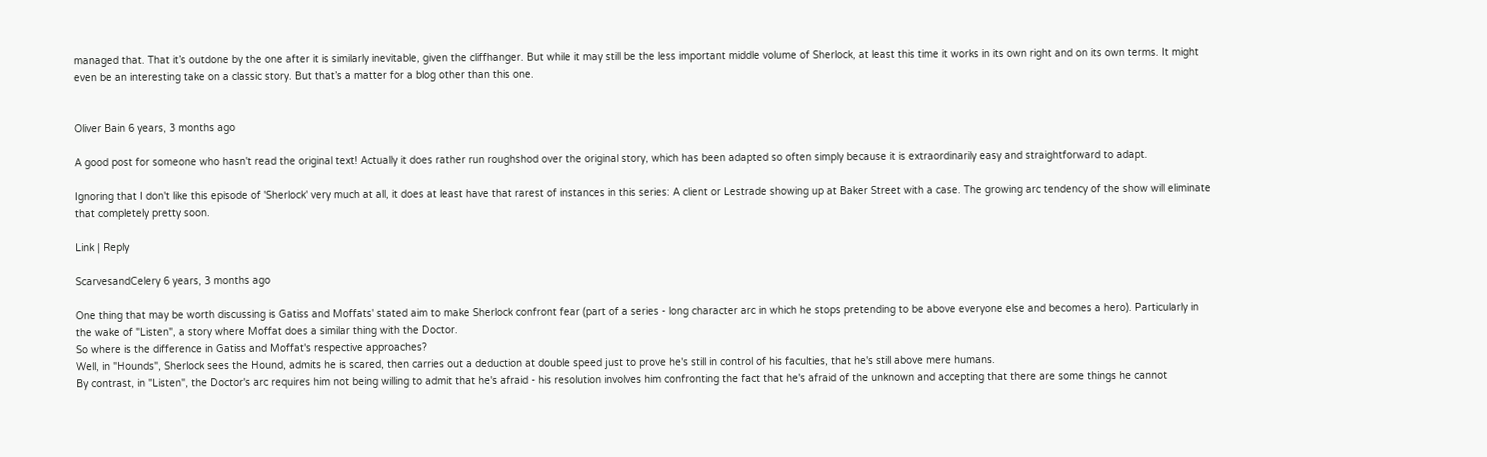managed that. That it’s outdone by the one after it is similarly inevitable, given the cliffhanger. But while it may still be the less important middle volume of Sherlock, at least this time it works in its own right and on its own terms. It might even be an interesting take on a classic story. But that’s a matter for a blog other than this one.


Oliver Bain 6 years, 3 months ago

A good post for someone who hasn't read the original text! Actually it does rather run roughshod over the original story, which has been adapted so often simply because it is extraordinarily easy and straightforward to adapt.

Ignoring that I don't like this episode of 'Sherlock' very much at all, it does at least have that rarest of instances in this series: A client or Lestrade showing up at Baker Street with a case. The growing arc tendency of the show will eliminate that completely pretty soon.

Link | Reply

ScarvesandCelery 6 years, 3 months ago

One thing that may be worth discussing is Gatiss and Moffats' stated aim to make Sherlock confront fear (part of a series - long character arc in which he stops pretending to be above everyone else and becomes a hero). Particularly in the wake of "Listen", a story where Moffat does a similar thing with the Doctor.
So where is the difference in Gatiss and Moffat's respective approaches?
Well, in "Hounds", Sherlock sees the Hound, admits he is scared, then carries out a deduction at double speed just to prove he's still in control of his faculties, that he's still above mere humans.
By contrast, in "Listen", the Doctor's arc requires him not being willing to admit that he's afraid - his resolution involves him confronting the fact that he's afraid of the unknown and accepting that there are some things he cannot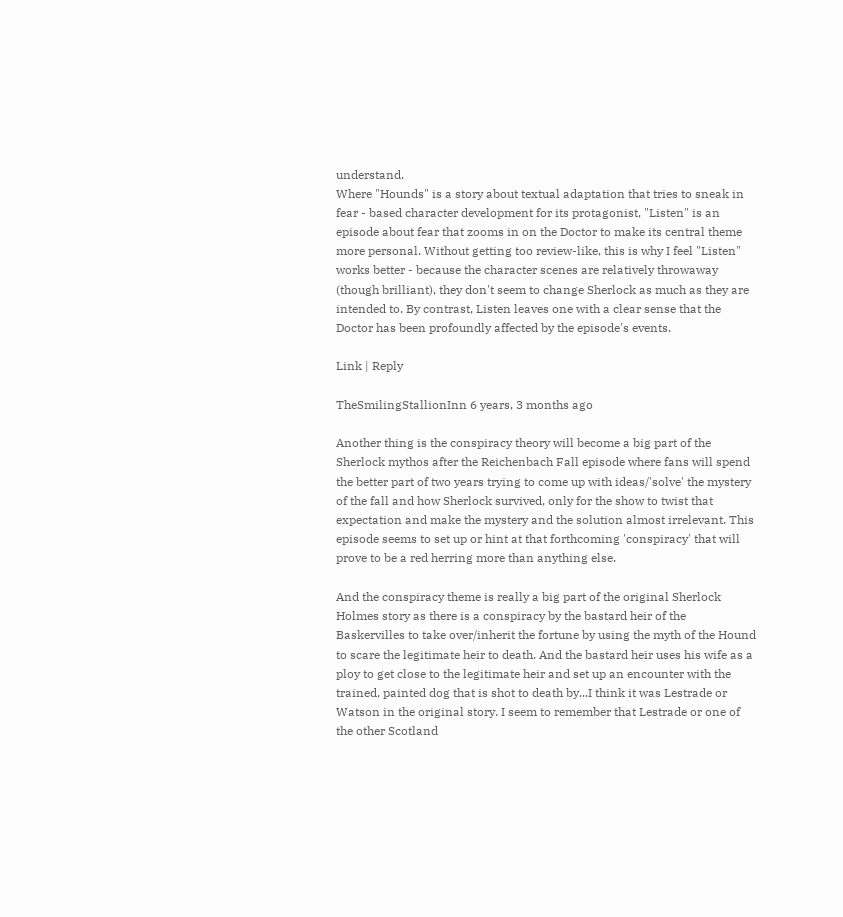understand.
Where "Hounds" is a story about textual adaptation that tries to sneak in fear - based character development for its protagonist, "Listen" is an episode about fear that zooms in on the Doctor to make its central theme more personal. Without getting too review-like, this is why I feel "Listen" works better - because the character scenes are relatively throwaway (though brilliant), they don't seem to change Sherlock as much as they are intended to. By contrast, Listen leaves one with a clear sense that the Doctor has been profoundly affected by the episode's events.

Link | Reply

TheSmilingStallionInn 6 years, 3 months ago

Another thing is the conspiracy theory will become a big part of the Sherlock mythos after the Reichenbach Fall episode where fans will spend the better part of two years trying to come up with ideas/'solve' the mystery of the fall and how Sherlock survived, only for the show to twist that expectation and make the mystery and the solution almost irrelevant. This episode seems to set up or hint at that forthcoming 'conspiracy' that will prove to be a red herring more than anything else.

And the conspiracy theme is really a big part of the original Sherlock Holmes story as there is a conspiracy by the bastard heir of the Baskervilles to take over/inherit the fortune by using the myth of the Hound to scare the legitimate heir to death. And the bastard heir uses his wife as a ploy to get close to the legitimate heir and set up an encounter with the trained, painted dog that is shot to death by...I think it was Lestrade or Watson in the original story. I seem to remember that Lestrade or one of the other Scotland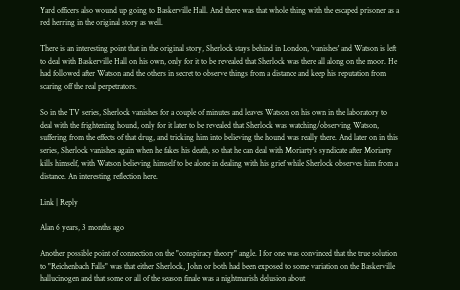Yard officers also wound up going to Baskerville Hall. And there was that whole thing with the escaped prisoner as a red herring in the original story as well.

There is an interesting point that in the original story, Sherlock stays behind in London, 'vanishes' and Watson is left to deal with Baskerville Hall on his own, only for it to be revealed that Sherlock was there all along on the moor. He had followed after Watson and the others in secret to observe things from a distance and keep his reputation from scaring off the real perpetrators.

So in the TV series, Sherlock vanishes for a couple of minutes and leaves Watson on his own in the laboratory to deal with the frightening hound, only for it later to be revealed that Sherlock was watching/observing Watson, suffering from the effects of that drug, and tricking him into believing the hound was really there. And later on in this series, Sherlock vanishes again when he fakes his death, so that he can deal with Moriarty's syndicate after Moriarty kills himself, with Watson believing himself to be alone in dealing with his grief while Sherlock observes him from a distance. An interesting reflection here.

Link | Reply

Alan 6 years, 3 months ago

Another possible point of connection on the "conspiracy theory" angle. I for one was convinced that the true solution to "Reichenbach Falls" was that either Sherlock, John or both had been exposed to some variation on the Baskerville hallucinogen and that some or all of the season finale was a nightmarish delusion about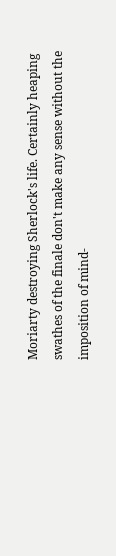Moriarty destroying Sherlock's life. Certainly heaping swathes of the finale don't make any sense without the imposition of mind-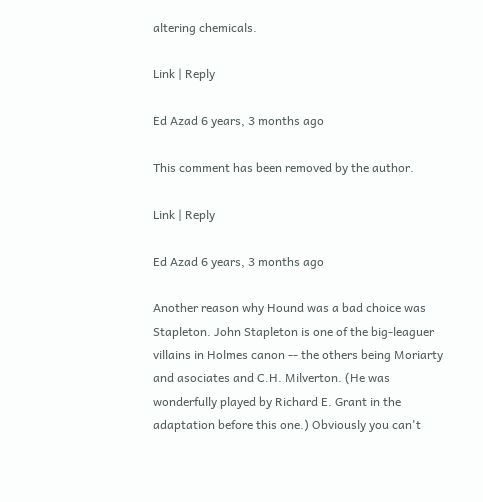altering chemicals.

Link | Reply

Ed Azad 6 years, 3 months ago

This comment has been removed by the author.

Link | Reply

Ed Azad 6 years, 3 months ago

Another reason why Hound was a bad choice was Stapleton. John Stapleton is one of the big-leaguer villains in Holmes canon -- the others being Moriarty and asociates and C.H. Milverton. (He was wonderfully played by Richard E. Grant in the adaptation before this one.) Obviously you can't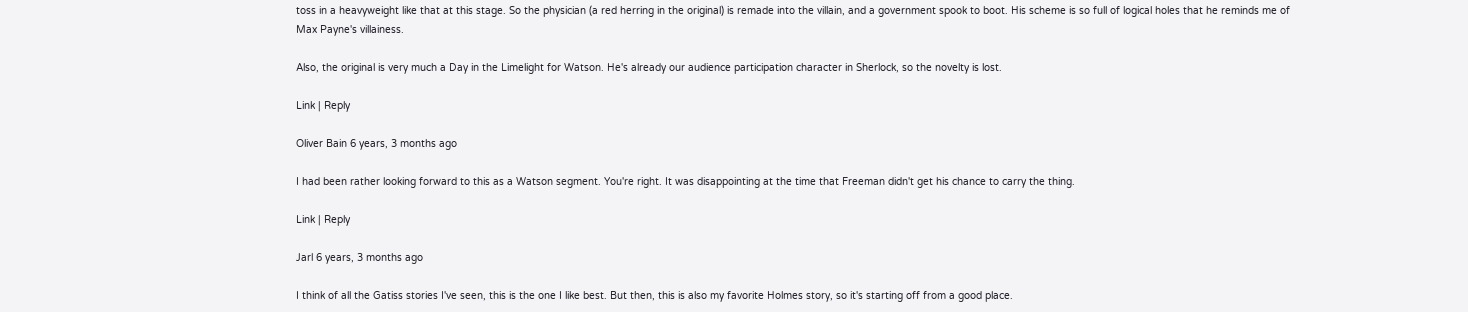toss in a heavyweight like that at this stage. So the physician (a red herring in the original) is remade into the villain, and a government spook to boot. His scheme is so full of logical holes that he reminds me of Max Payne's villainess.

Also, the original is very much a Day in the Limelight for Watson. He's already our audience participation character in Sherlock, so the novelty is lost.

Link | Reply

Oliver Bain 6 years, 3 months ago

I had been rather looking forward to this as a Watson segment. You're right. It was disappointing at the time that Freeman didn't get his chance to carry the thing.

Link | Reply

Jarl 6 years, 3 months ago

I think of all the Gatiss stories I've seen, this is the one I like best. But then, this is also my favorite Holmes story, so it's starting off from a good place.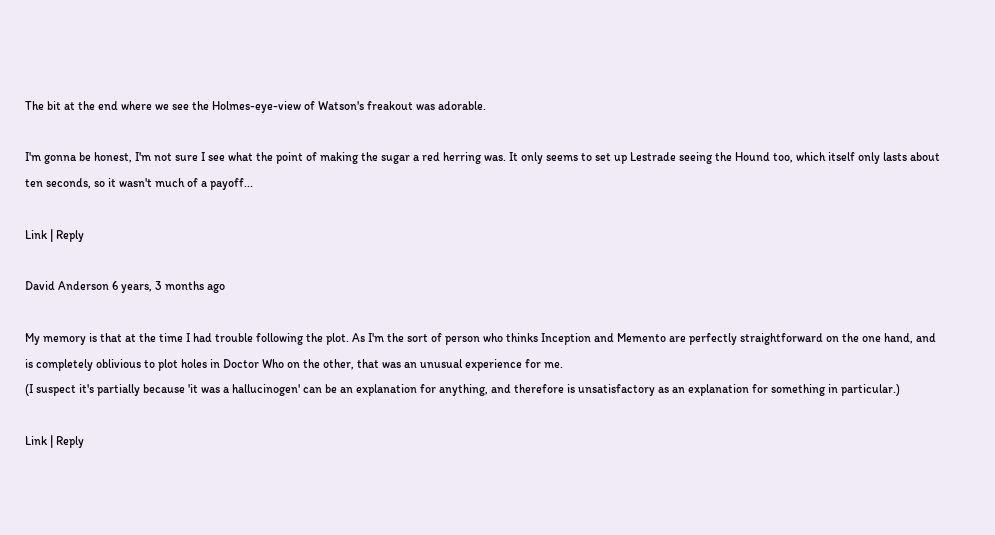The bit at the end where we see the Holmes-eye-view of Watson's freakout was adorable.

I'm gonna be honest, I'm not sure I see what the point of making the sugar a red herring was. It only seems to set up Lestrade seeing the Hound too, which itself only lasts about ten seconds, so it wasn't much of a payoff...

Link | Reply

David Anderson 6 years, 3 months ago

My memory is that at the time I had trouble following the plot. As I'm the sort of person who thinks Inception and Memento are perfectly straightforward on the one hand, and is completely oblivious to plot holes in Doctor Who on the other, that was an unusual experience for me.
(I suspect it's partially because 'it was a hallucinogen' can be an explanation for anything, and therefore is unsatisfactory as an explanation for something in particular.)

Link | Reply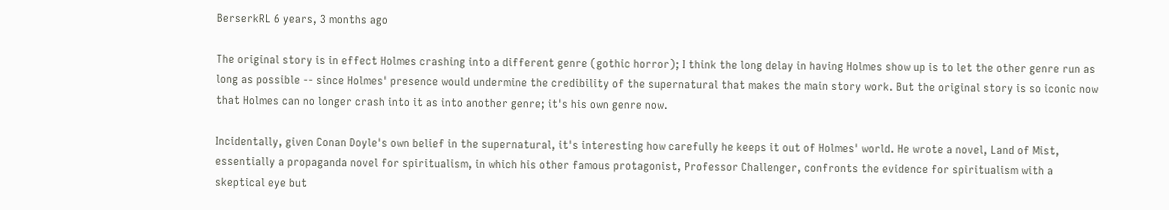BerserkRL 6 years, 3 months ago

The original story is in effect Holmes crashing into a different genre (gothic horror); I think the long delay in having Holmes show up is to let the other genre run as long as possible -- since Holmes' presence would undermine the credibility of the supernatural that makes the main story work. But the original story is so iconic now that Holmes can no longer crash into it as into another genre; it's his own genre now.

Incidentally, given Conan Doyle's own belief in the supernatural, it's interesting how carefully he keeps it out of Holmes' world. He wrote a novel, Land of Mist, essentially a propaganda novel for spiritualism, in which his other famous protagonist, Professor Challenger, confronts the evidence for spiritualism with a skeptical eye but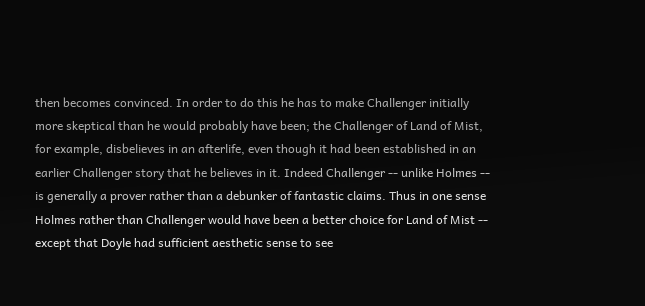then becomes convinced. In order to do this he has to make Challenger initially more skeptical than he would probably have been; the Challenger of Land of Mist, for example, disbelieves in an afterlife, even though it had been established in an earlier Challenger story that he believes in it. Indeed Challenger -- unlike Holmes -- is generally a prover rather than a debunker of fantastic claims. Thus in one sense Holmes rather than Challenger would have been a better choice for Land of Mist -- except that Doyle had sufficient aesthetic sense to see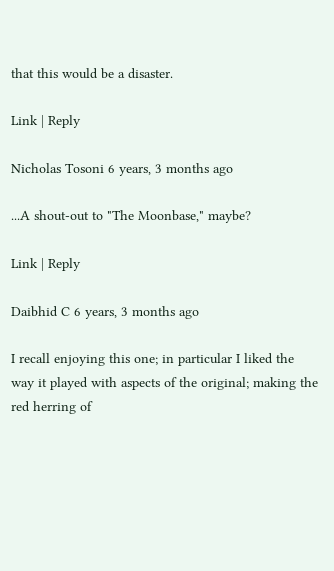that this would be a disaster.

Link | Reply

Nicholas Tosoni 6 years, 3 months ago

...A shout-out to "The Moonbase," maybe?

Link | Reply

Daibhid C 6 years, 3 months ago

I recall enjoying this one; in particular I liked the way it played with aspects of the original; making the red herring of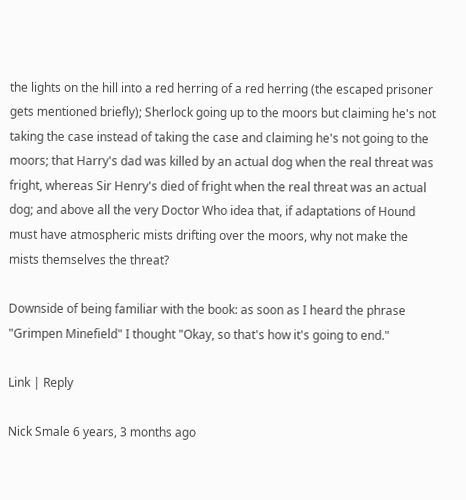the lights on the hill into a red herring of a red herring (the escaped prisoner gets mentioned briefly); Sherlock going up to the moors but claiming he's not taking the case instead of taking the case and claiming he's not going to the moors; that Harry's dad was killed by an actual dog when the real threat was fright, whereas Sir Henry's died of fright when the real threat was an actual dog; and above all the very Doctor Who idea that, if adaptations of Hound must have atmospheric mists drifting over the moors, why not make the mists themselves the threat?

Downside of being familiar with the book: as soon as I heard the phrase "Grimpen Minefield" I thought "Okay, so that's how it's going to end."

Link | Reply

Nick Smale 6 years, 3 months ago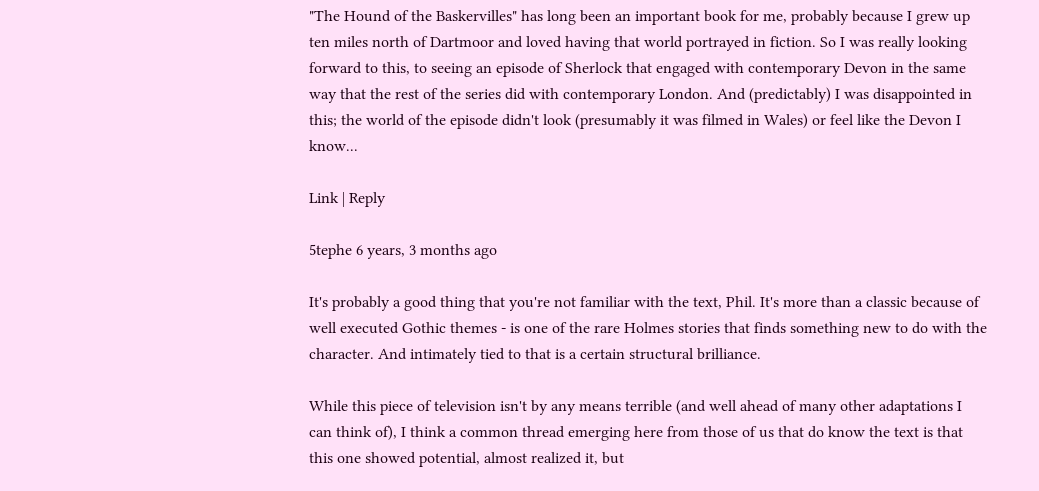"The Hound of the Baskervilles" has long been an important book for me, probably because I grew up ten miles north of Dartmoor and loved having that world portrayed in fiction. So I was really looking forward to this, to seeing an episode of Sherlock that engaged with contemporary Devon in the same way that the rest of the series did with contemporary London. And (predictably) I was disappointed in this; the world of the episode didn't look (presumably it was filmed in Wales) or feel like the Devon I know...

Link | Reply

5tephe 6 years, 3 months ago

It's probably a good thing that you're not familiar with the text, Phil. It's more than a classic because of well executed Gothic themes - is one of the rare Holmes stories that finds something new to do with the character. And intimately tied to that is a certain structural brilliance.

While this piece of television isn't by any means terrible (and well ahead of many other adaptations I can think of), I think a common thread emerging here from those of us that do know the text is that this one showed potential, almost realized it, but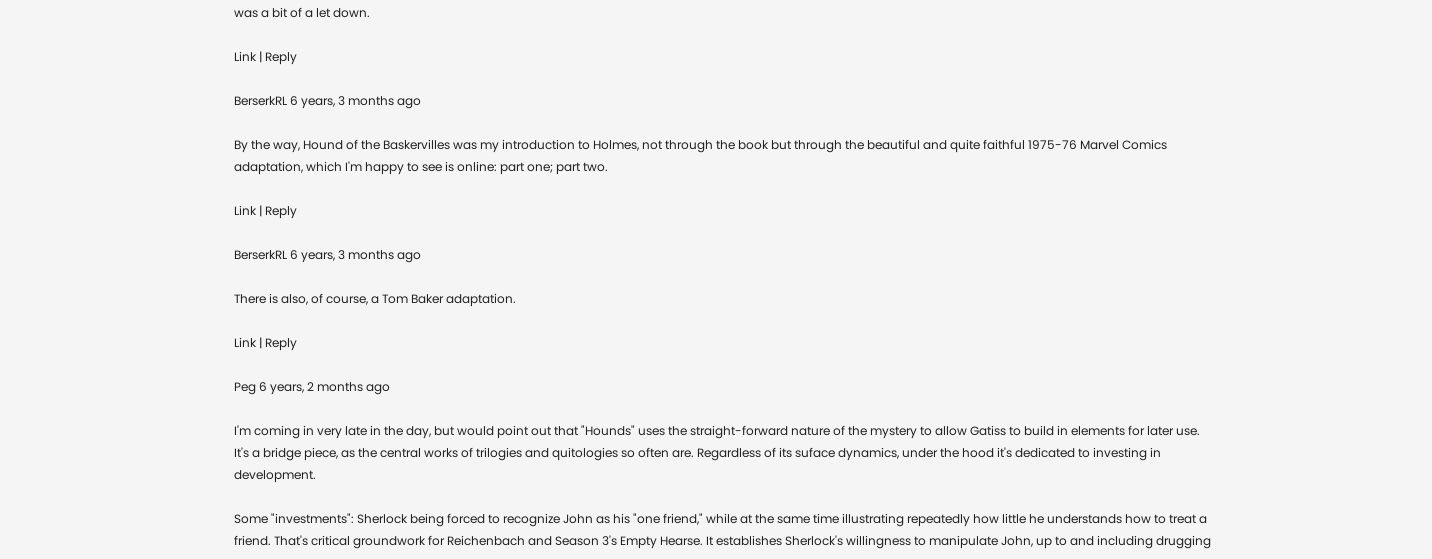was a bit of a let down.

Link | Reply

BerserkRL 6 years, 3 months ago

By the way, Hound of the Baskervilles was my introduction to Holmes, not through the book but through the beautiful and quite faithful 1975-76 Marvel Comics adaptation, which I'm happy to see is online: part one; part two.

Link | Reply

BerserkRL 6 years, 3 months ago

There is also, of course, a Tom Baker adaptation.

Link | Reply

Peg 6 years, 2 months ago

I'm coming in very late in the day, but would point out that "Hounds" uses the straight-forward nature of the mystery to allow Gatiss to build in elements for later use. It's a bridge piece, as the central works of trilogies and quitologies so often are. Regardless of its suface dynamics, under the hood it's dedicated to investing in development.

Some "investments": Sherlock being forced to recognize John as his "one friend," while at the same time illustrating repeatedly how little he understands how to treat a friend. That's critical groundwork for Reichenbach and Season 3's Empty Hearse. It establishes Sherlock's willingness to manipulate John, up to and including drugging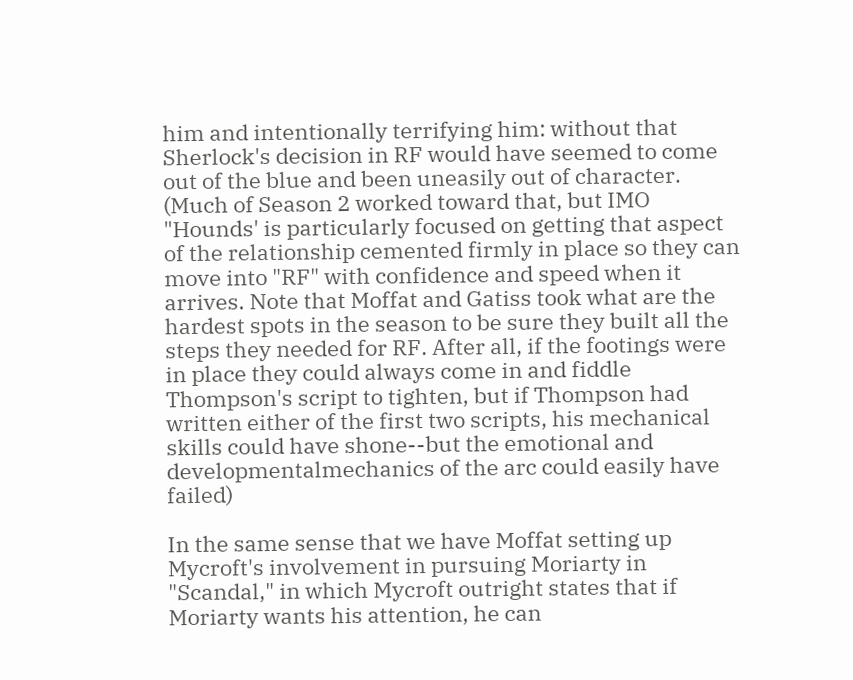him and intentionally terrifying him: without that Sherlock's decision in RF would have seemed to come out of the blue and been uneasily out of character. (Much of Season 2 worked toward that, but IMO "Hounds' is particularly focused on getting that aspect of the relationship cemented firmly in place so they can move into "RF" with confidence and speed when it arrives. Note that Moffat and Gatiss took what are the hardest spots in the season to be sure they built all the steps they needed for RF. After all, if the footings were in place they could always come in and fiddle Thompson's script to tighten, but if Thompson had written either of the first two scripts, his mechanical skills could have shone--but the emotional and developmentalmechanics of the arc could easily have failed)

In the same sense that we have Moffat setting up Mycroft's involvement in pursuing Moriarty in "Scandal," in which Mycroft outright states that if Moriarty wants his attention, he can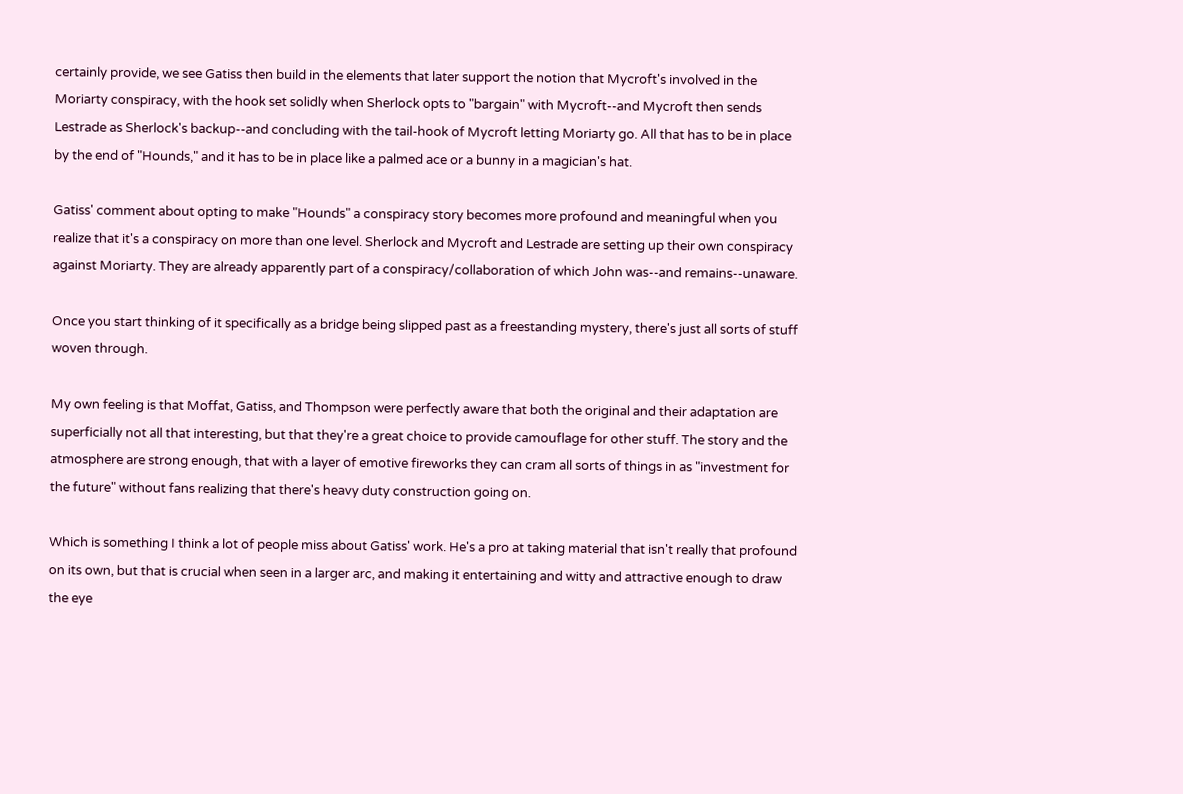certainly provide, we see Gatiss then build in the elements that later support the notion that Mycroft's involved in the Moriarty conspiracy, with the hook set solidly when Sherlock opts to "bargain" with Mycroft--and Mycroft then sends Lestrade as Sherlock's backup--and concluding with the tail-hook of Mycroft letting Moriarty go. All that has to be in place by the end of "Hounds," and it has to be in place like a palmed ace or a bunny in a magician's hat.

Gatiss' comment about opting to make "Hounds" a conspiracy story becomes more profound and meaningful when you realize that it's a conspiracy on more than one level. Sherlock and Mycroft and Lestrade are setting up their own conspiracy against Moriarty. They are already apparently part of a conspiracy/collaboration of which John was--and remains--unaware.

Once you start thinking of it specifically as a bridge being slipped past as a freestanding mystery, there's just all sorts of stuff woven through.

My own feeling is that Moffat, Gatiss, and Thompson were perfectly aware that both the original and their adaptation are superficially not all that interesting, but that they're a great choice to provide camouflage for other stuff. The story and the atmosphere are strong enough, that with a layer of emotive fireworks they can cram all sorts of things in as "investment for the future" without fans realizing that there's heavy duty construction going on.

Which is something I think a lot of people miss about Gatiss' work. He's a pro at taking material that isn't really that profound on its own, but that is crucial when seen in a larger arc, and making it entertaining and witty and attractive enough to draw the eye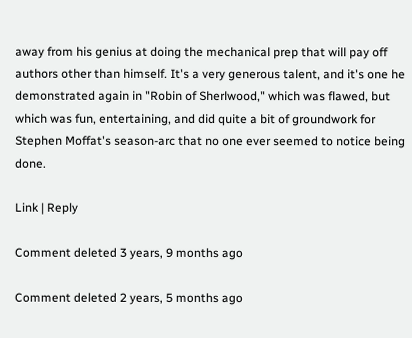away from his genius at doing the mechanical prep that will pay off authors other than himself. It's a very generous talent, and it's one he demonstrated again in "Robin of Sherlwood," which was flawed, but which was fun, entertaining, and did quite a bit of groundwork for Stephen Moffat's season-arc that no one ever seemed to notice being done.

Link | Reply

Comment deleted 3 years, 9 months ago

Comment deleted 2 years, 5 months ago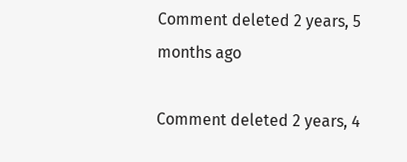Comment deleted 2 years, 5 months ago

Comment deleted 2 years, 4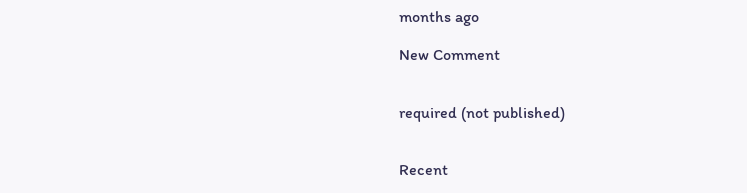months ago

New Comment


required (not published)


Recent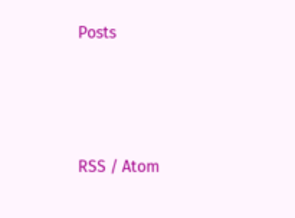Posts





RSS / Atom